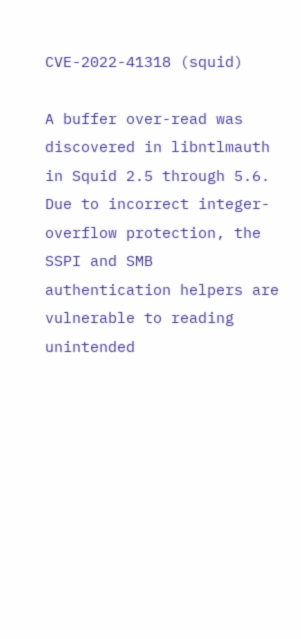CVE-2022-41318 (squid)

A buffer over-read was discovered in libntlmauth in Squid 2.5 through 5.6. Due to incorrect integer-overflow protection, the SSPI and SMB authentication helpers are vulnerable to reading unintended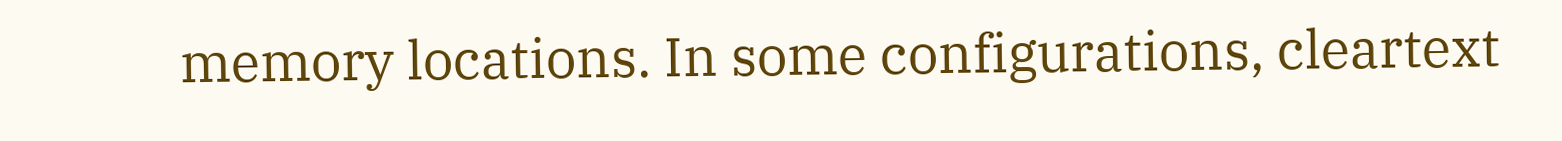memory locations. In some configurations, cleartext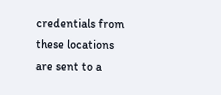credentials from these locations are sent to a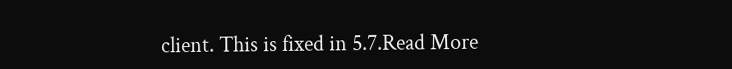client. This is fixed in 5.7.Read More